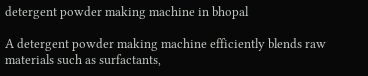detergent powder making machine in bhopal

A detergent powder making machine efficiently blends raw materials such as surfactants,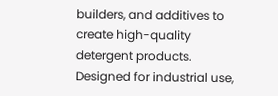builders, and additives to create high-quality detergent products. Designed for industrial use,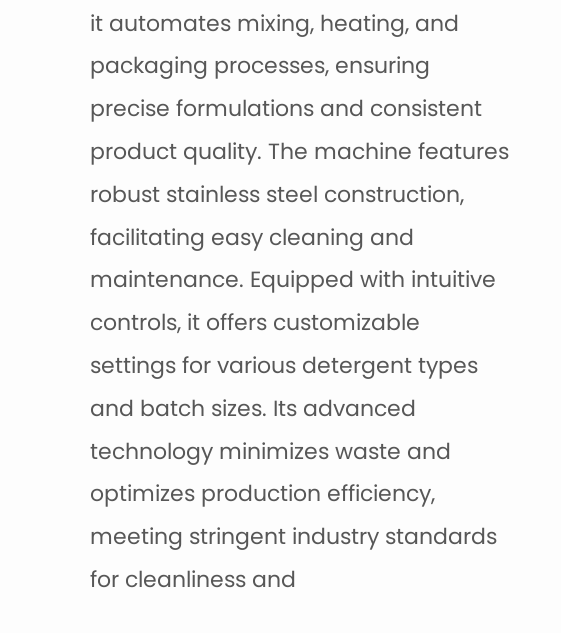it automates mixing, heating, and packaging processes, ensuring precise formulations and consistent product quality. The machine features robust stainless steel construction, facilitating easy cleaning and maintenance. Equipped with intuitive controls, it offers customizable settings for various detergent types and batch sizes. Its advanced technology minimizes waste and optimizes production efficiency, meeting stringent industry standards for cleanliness and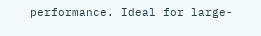performance. Ideal for large-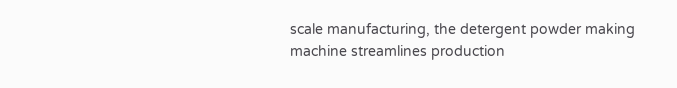scale manufacturing, the detergent powder making machine streamlines production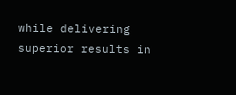while delivering superior results in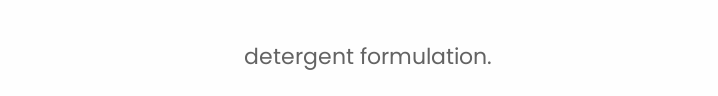detergent formulation.